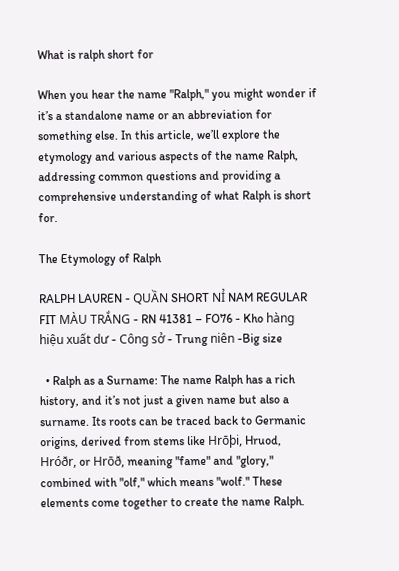What is ralph short for

When you hear the name "Ralph," you might wonder if it’s a standalone name or an abbreviation for something else. In this article, we’ll explore the etymology and various aspects of the name Ralph, addressing common questions and providing a comprehensive understanding of what Ralph is short for.

The Etymology of Ralph

RALPH LAUREN - QUẦN SHORT NỈ NAM REGULAR FIT MÀU TRẮNG - RN 41381 – FO76 - Kho hàng hiệu xuất dư - Công sở - Trung niên -Big size

  • Ralph as a Surname: The name Ralph has a rich history, and it’s not just a given name but also a surname. Its roots can be traced back to Germanic origins, derived from stems like Hrōþi, Hruod, Hróðr, or Hrōð, meaning "fame" and "glory," combined with "olf," which means "wolf." These elements come together to create the name Ralph.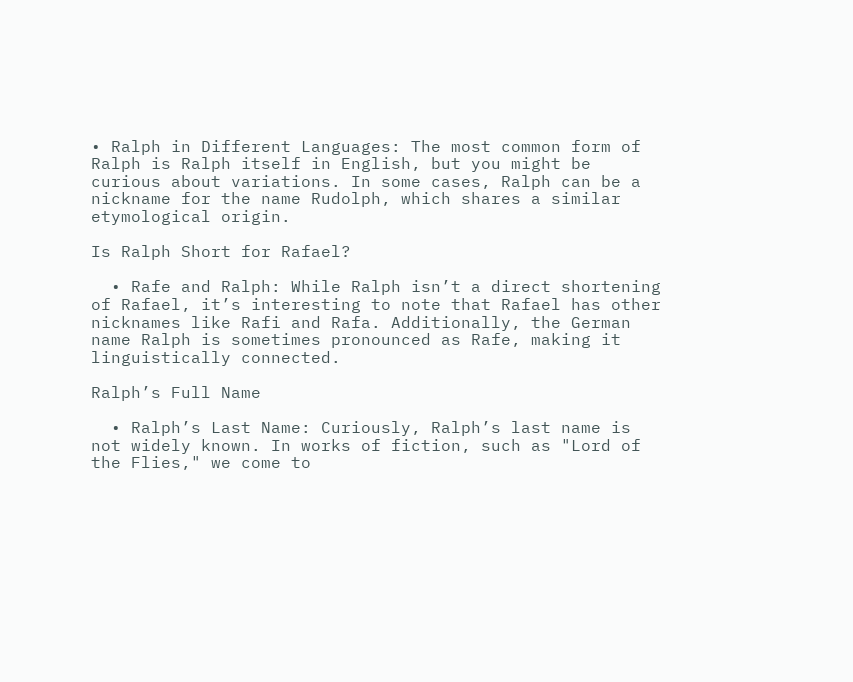• Ralph in Different Languages: The most common form of Ralph is Ralph itself in English, but you might be curious about variations. In some cases, Ralph can be a nickname for the name Rudolph, which shares a similar etymological origin.

Is Ralph Short for Rafael?

  • Rafe and Ralph: While Ralph isn’t a direct shortening of Rafael, it’s interesting to note that Rafael has other nicknames like Rafi and Rafa. Additionally, the German name Ralph is sometimes pronounced as Rafe, making it linguistically connected.

Ralph’s Full Name

  • Ralph’s Last Name: Curiously, Ralph’s last name is not widely known. In works of fiction, such as "Lord of the Flies," we come to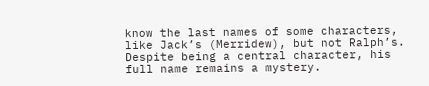know the last names of some characters, like Jack’s (Merridew), but not Ralph’s. Despite being a central character, his full name remains a mystery.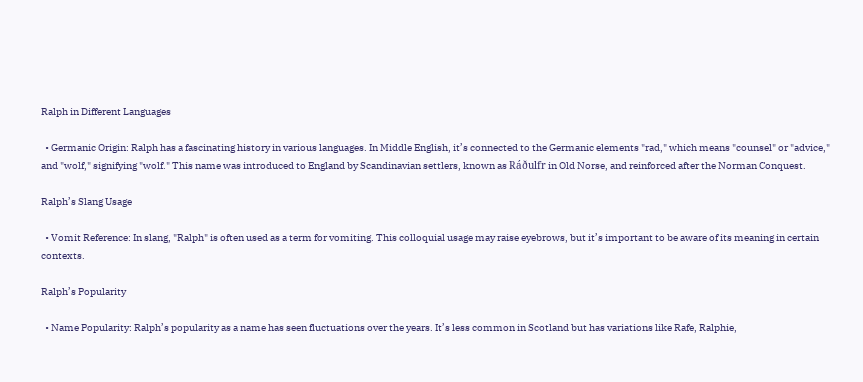Ralph in Different Languages

  • Germanic Origin: Ralph has a fascinating history in various languages. In Middle English, it’s connected to the Germanic elements "rad," which means "counsel" or "advice," and "wolf," signifying "wolf." This name was introduced to England by Scandinavian settlers, known as Ráðulfr in Old Norse, and reinforced after the Norman Conquest.

Ralph’s Slang Usage

  • Vomit Reference: In slang, "Ralph" is often used as a term for vomiting. This colloquial usage may raise eyebrows, but it’s important to be aware of its meaning in certain contexts.

Ralph’s Popularity

  • Name Popularity: Ralph’s popularity as a name has seen fluctuations over the years. It’s less common in Scotland but has variations like Rafe, Ralphie,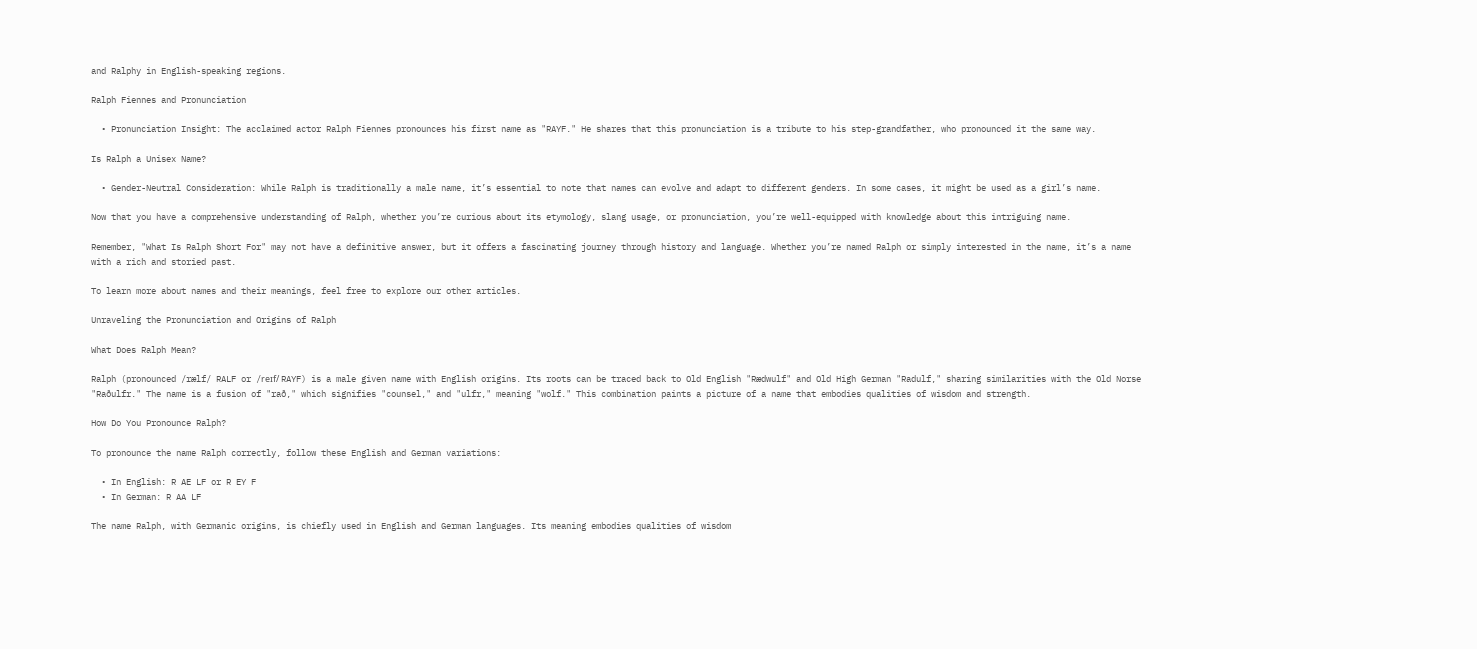and Ralphy in English-speaking regions.

Ralph Fiennes and Pronunciation

  • Pronunciation Insight: The acclaimed actor Ralph Fiennes pronounces his first name as "RAYF." He shares that this pronunciation is a tribute to his step-grandfather, who pronounced it the same way.

Is Ralph a Unisex Name?

  • Gender-Neutral Consideration: While Ralph is traditionally a male name, it’s essential to note that names can evolve and adapt to different genders. In some cases, it might be used as a girl’s name.

Now that you have a comprehensive understanding of Ralph, whether you’re curious about its etymology, slang usage, or pronunciation, you’re well-equipped with knowledge about this intriguing name.

Remember, "What Is Ralph Short For" may not have a definitive answer, but it offers a fascinating journey through history and language. Whether you’re named Ralph or simply interested in the name, it’s a name with a rich and storied past.

To learn more about names and their meanings, feel free to explore our other articles.

Unraveling the Pronunciation and Origins of Ralph

What Does Ralph Mean?

Ralph (pronounced /rælf/ RALF or /reɪf/ RAYF) is a male given name with English origins. Its roots can be traced back to Old English "Rædwulf" and Old High German "Radulf," sharing similarities with the Old Norse "Raðulfr." The name is a fusion of "rað," which signifies "counsel," and "ulfr," meaning "wolf." This combination paints a picture of a name that embodies qualities of wisdom and strength.

How Do You Pronounce Ralph?

To pronounce the name Ralph correctly, follow these English and German variations:

  • In English: R AE LF or R EY F
  • In German: R AA LF

The name Ralph, with Germanic origins, is chiefly used in English and German languages. Its meaning embodies qualities of wisdom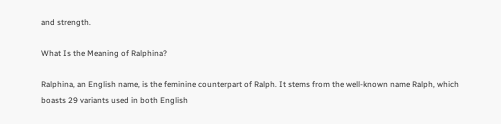and strength.

What Is the Meaning of Ralphina?

Ralphina, an English name, is the feminine counterpart of Ralph. It stems from the well-known name Ralph, which boasts 29 variants used in both English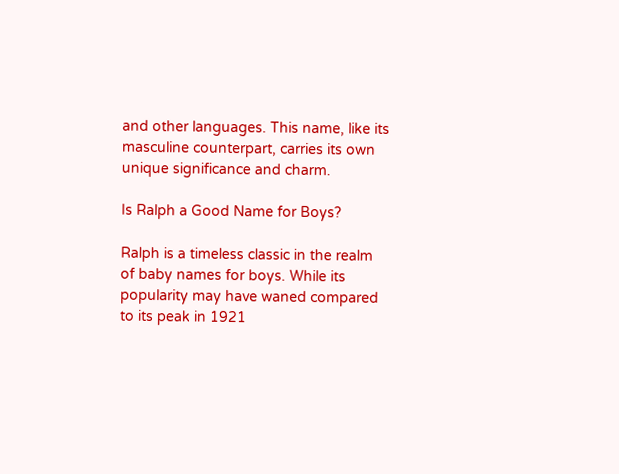and other languages. This name, like its masculine counterpart, carries its own unique significance and charm.

Is Ralph a Good Name for Boys?

Ralph is a timeless classic in the realm of baby names for boys. While its popularity may have waned compared to its peak in 1921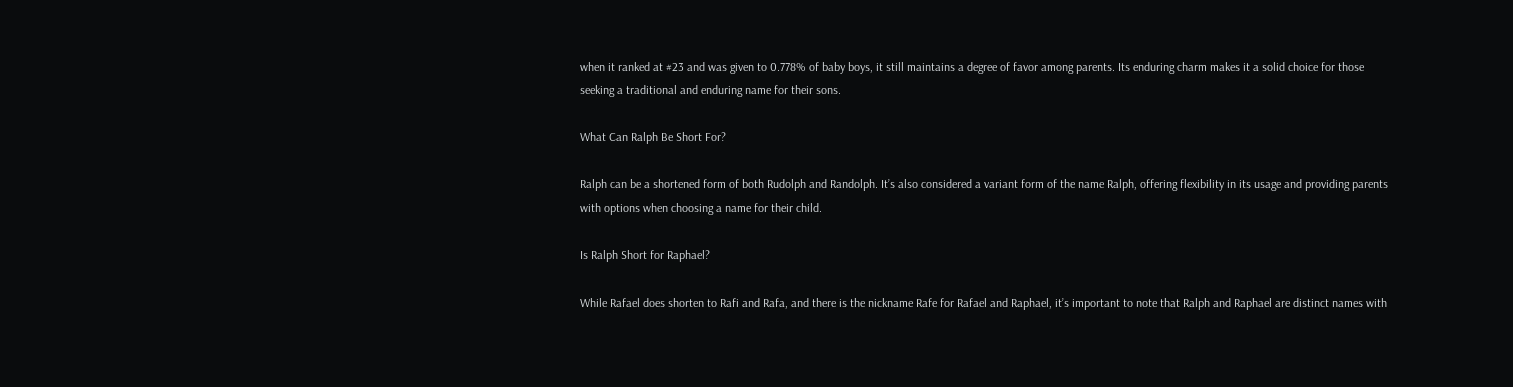when it ranked at #23 and was given to 0.778% of baby boys, it still maintains a degree of favor among parents. Its enduring charm makes it a solid choice for those seeking a traditional and enduring name for their sons.

What Can Ralph Be Short For?

Ralph can be a shortened form of both Rudolph and Randolph. It’s also considered a variant form of the name Ralph, offering flexibility in its usage and providing parents with options when choosing a name for their child.

Is Ralph Short for Raphael?

While Rafael does shorten to Rafi and Rafa, and there is the nickname Rafe for Rafael and Raphael, it’s important to note that Ralph and Raphael are distinct names with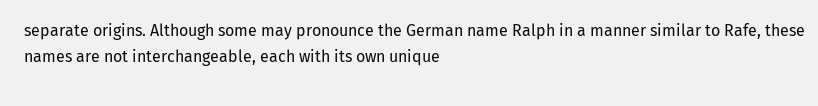separate origins. Although some may pronounce the German name Ralph in a manner similar to Rafe, these names are not interchangeable, each with its own unique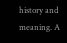history and meaning. A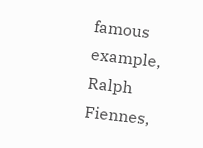famous example, Ralph Fiennes,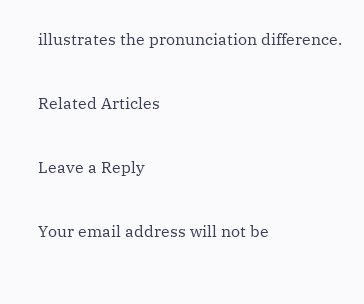illustrates the pronunciation difference.

Related Articles

Leave a Reply

Your email address will not be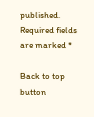published. Required fields are marked *

Back to top button